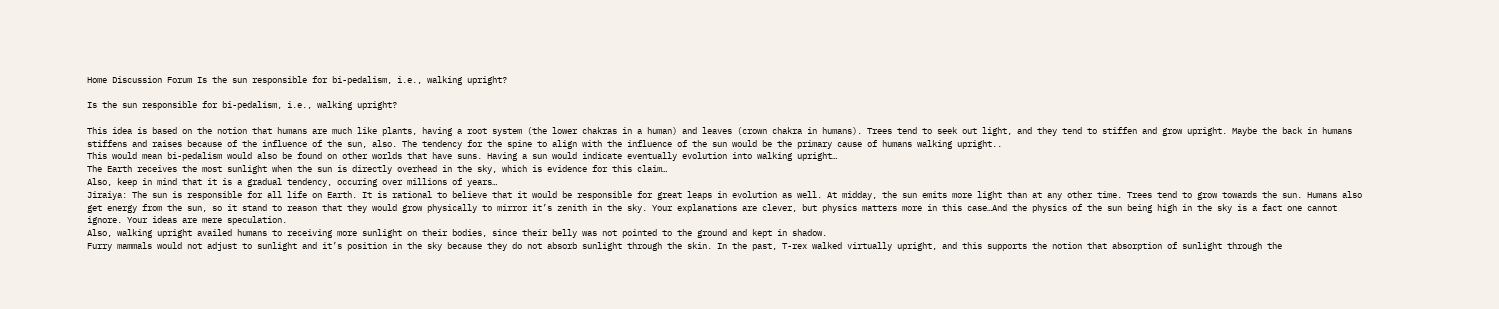Home Discussion Forum Is the sun responsible for bi-pedalism, i.e., walking upright?

Is the sun responsible for bi-pedalism, i.e., walking upright?

This idea is based on the notion that humans are much like plants, having a root system (the lower chakras in a human) and leaves (crown chakra in humans). Trees tend to seek out light, and they tend to stiffen and grow upright. Maybe the back in humans stiffens and raises because of the influence of the sun, also. The tendency for the spine to align with the influence of the sun would be the primary cause of humans walking upright..
This would mean bi-pedalism would also be found on other worlds that have suns. Having a sun would indicate eventually evolution into walking upright…
The Earth receives the most sunlight when the sun is directly overhead in the sky, which is evidence for this claim…
Also, keep in mind that it is a gradual tendency, occuring over millions of years…
Jiraiya: The sun is responsible for all life on Earth. It is rational to believe that it would be responsible for great leaps in evolution as well. At midday, the sun emits more light than at any other time. Trees tend to grow towards the sun. Humans also get energy from the sun, so it stand to reason that they would grow physically to mirror it’s zenith in the sky. Your explanations are clever, but physics matters more in this case…And the physics of the sun being high in the sky is a fact one cannot ignore. Your ideas are mere speculation.
Also, walking upright availed humans to receiving more sunlight on their bodies, since their belly was not pointed to the ground and kept in shadow.
Furry mammals would not adjust to sunlight and it’s position in the sky because they do not absorb sunlight through the skin. In the past, T-rex walked virtually upright, and this supports the notion that absorption of sunlight through the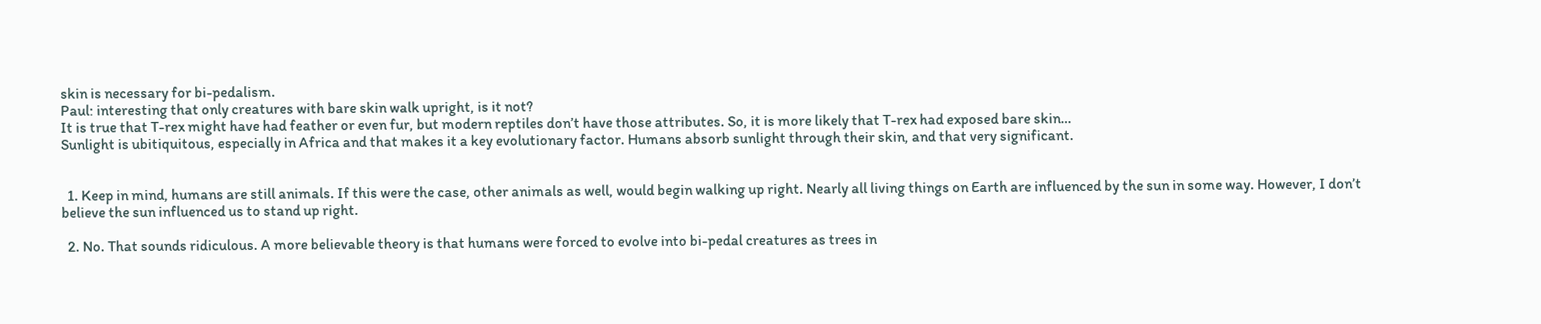skin is necessary for bi-pedalism.
Paul: interesting that only creatures with bare skin walk upright, is it not?
It is true that T-rex might have had feather or even fur, but modern reptiles don’t have those attributes. So, it is more likely that T-rex had exposed bare skin…
Sunlight is ubitiquitous, especially in Africa and that makes it a key evolutionary factor. Humans absorb sunlight through their skin, and that very significant.


  1. Keep in mind, humans are still animals. If this were the case, other animals as well, would begin walking up right. Nearly all living things on Earth are influenced by the sun in some way. However, I don’t believe the sun influenced us to stand up right.

  2. No. That sounds ridiculous. A more believable theory is that humans were forced to evolve into bi-pedal creatures as trees in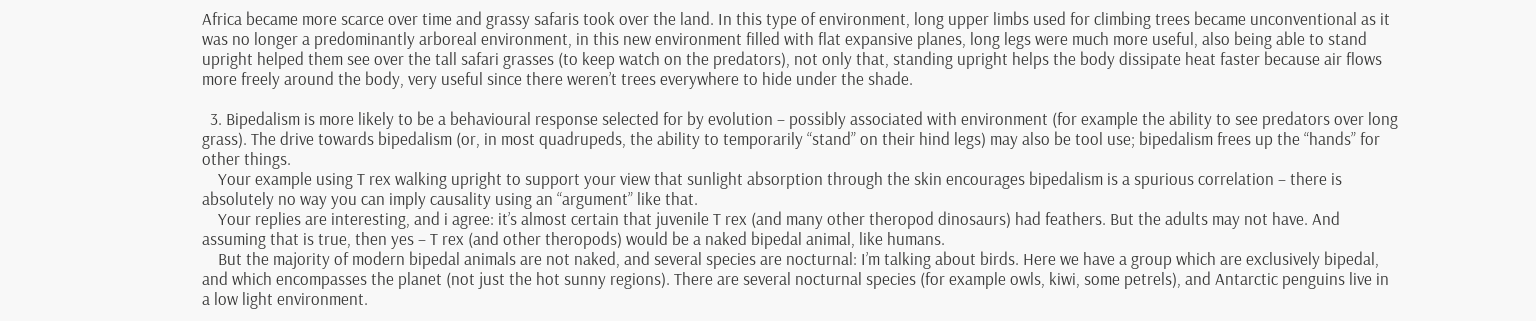Africa became more scarce over time and grassy safaris took over the land. In this type of environment, long upper limbs used for climbing trees became unconventional as it was no longer a predominantly arboreal environment, in this new environment filled with flat expansive planes, long legs were much more useful, also being able to stand upright helped them see over the tall safari grasses (to keep watch on the predators), not only that, standing upright helps the body dissipate heat faster because air flows more freely around the body, very useful since there weren’t trees everywhere to hide under the shade.

  3. Bipedalism is more likely to be a behavioural response selected for by evolution – possibly associated with environment (for example the ability to see predators over long grass). The drive towards bipedalism (or, in most quadrupeds, the ability to temporarily “stand” on their hind legs) may also be tool use; bipedalism frees up the “hands” for other things.
    Your example using T rex walking upright to support your view that sunlight absorption through the skin encourages bipedalism is a spurious correlation – there is absolutely no way you can imply causality using an “argument” like that.
    Your replies are interesting, and i agree: it’s almost certain that juvenile T rex (and many other theropod dinosaurs) had feathers. But the adults may not have. And assuming that is true, then yes – T rex (and other theropods) would be a naked bipedal animal, like humans.
    But the majority of modern bipedal animals are not naked, and several species are nocturnal: I’m talking about birds. Here we have a group which are exclusively bipedal, and which encompasses the planet (not just the hot sunny regions). There are several nocturnal species (for example owls, kiwi, some petrels), and Antarctic penguins live in a low light environment.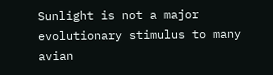Sunlight is not a major evolutionary stimulus to many avian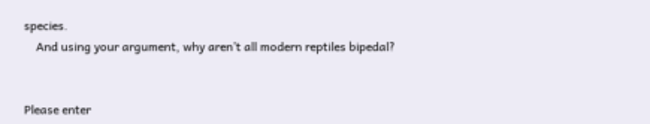species.
    And using your argument, why aren’t all modern reptiles bipedal?


Please enter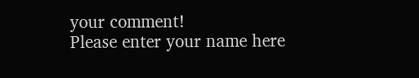your comment!
Please enter your name here